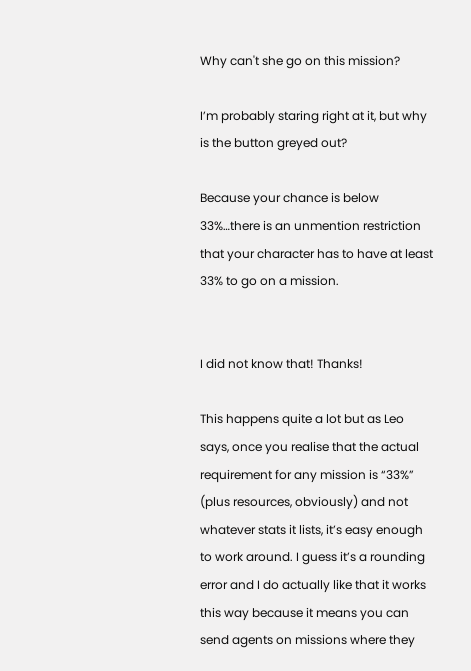Why can't she go on this mission?

I’m probably staring right at it, but why is the button greyed out?

Because your chance is below 33%…there is an unmention restriction that your character has to have at least 33% to go on a mission.


I did not know that! Thanks!

This happens quite a lot but as Leo says, once you realise that the actual requirement for any mission is “33%” (plus resources, obviously) and not whatever stats it lists, it’s easy enough to work around. I guess it’s a rounding error and I do actually like that it works this way because it means you can send agents on missions where they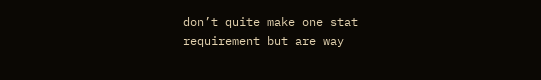don’t quite make one stat requirement but are way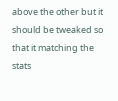above the other but it should be tweaked so that it matching the stats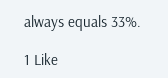always equals 33%.

1 Like